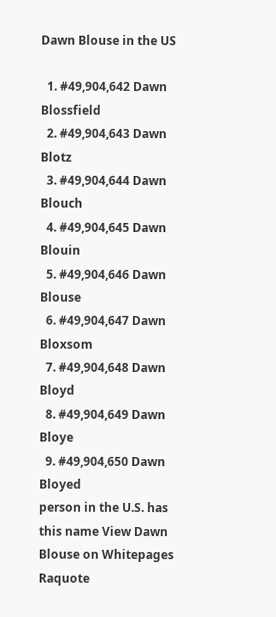Dawn Blouse in the US

  1. #49,904,642 Dawn Blossfield
  2. #49,904,643 Dawn Blotz
  3. #49,904,644 Dawn Blouch
  4. #49,904,645 Dawn Blouin
  5. #49,904,646 Dawn Blouse
  6. #49,904,647 Dawn Bloxsom
  7. #49,904,648 Dawn Bloyd
  8. #49,904,649 Dawn Bloye
  9. #49,904,650 Dawn Bloyed
person in the U.S. has this name View Dawn Blouse on Whitepages Raquote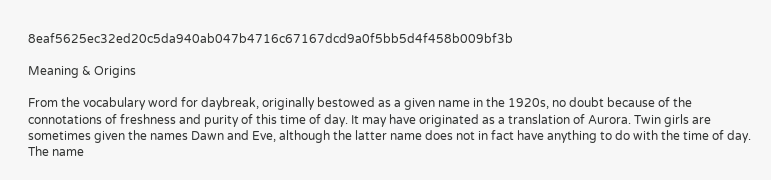8eaf5625ec32ed20c5da940ab047b4716c67167dcd9a0f5bb5d4f458b009bf3b

Meaning & Origins

From the vocabulary word for daybreak, originally bestowed as a given name in the 1920s, no doubt because of the connotations of freshness and purity of this time of day. It may have originated as a translation of Aurora. Twin girls are sometimes given the names Dawn and Eve, although the latter name does not in fact have anything to do with the time of day. The name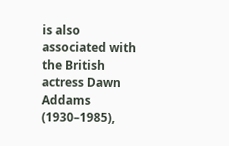is also associated with the British actress Dawn Addams (1930–1985),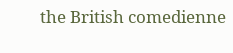the British comedienne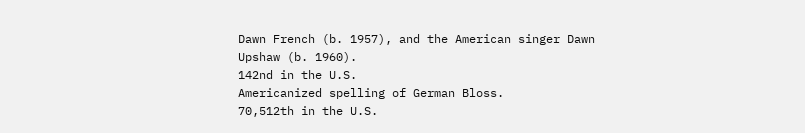Dawn French (b. 1957), and the American singer Dawn Upshaw (b. 1960).
142nd in the U.S.
Americanized spelling of German Bloss.
70,512th in the U.S.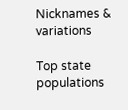Nicknames & variations

Top state populations